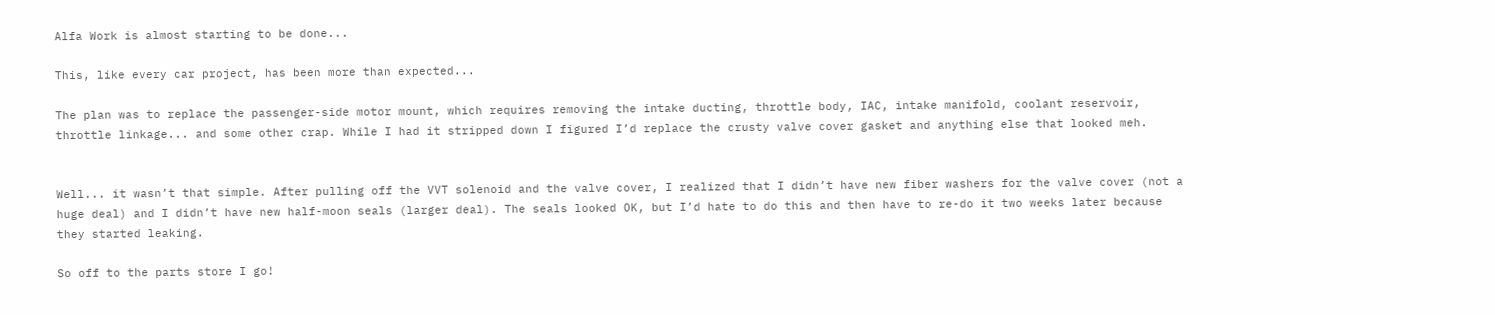Alfa Work is almost starting to be done...

This, like every car project, has been more than expected...

The plan was to replace the passenger-side motor mount, which requires removing the intake ducting, throttle body, IAC, intake manifold, coolant reservoir, throttle linkage... and some other crap. While I had it stripped down I figured I’d replace the crusty valve cover gasket and anything else that looked meh.


Well... it wasn’t that simple. After pulling off the VVT solenoid and the valve cover, I realized that I didn’t have new fiber washers for the valve cover (not a huge deal) and I didn’t have new half-moon seals (larger deal). The seals looked OK, but I’d hate to do this and then have to re-do it two weeks later because they started leaking.

So off to the parts store I go!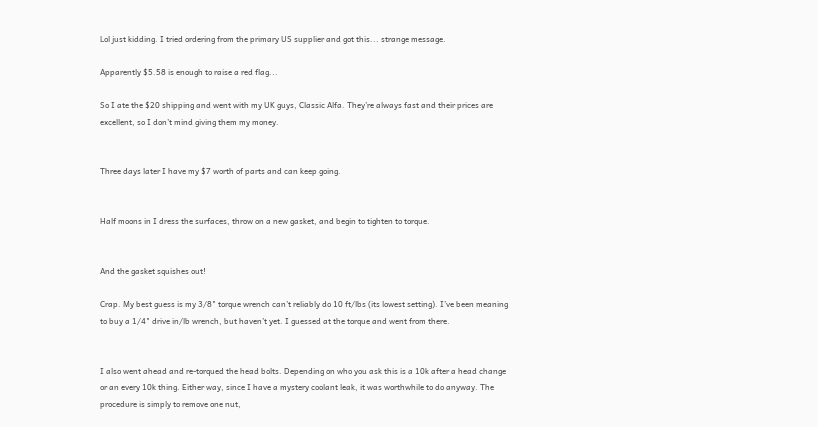Lol just kidding. I tried ordering from the primary US supplier and got this... strange message.

Apparently $5.58 is enough to raise a red flag...

So I ate the $20 shipping and went with my UK guys, Classic Alfa. They’re always fast and their prices are excellent, so I don’t mind giving them my money.


Three days later I have my $7 worth of parts and can keep going.


Half moons in I dress the surfaces, throw on a new gasket, and begin to tighten to torque.


And the gasket squishes out!

Crap. My best guess is my 3/8" torque wrench can’t reliably do 10 ft/lbs (its lowest setting). I’ve been meaning to buy a 1/4" drive in/lb wrench, but haven’t yet. I guessed at the torque and went from there.


I also went ahead and re-torqued the head bolts. Depending on who you ask this is a 10k after a head change or an every 10k thing. Either way, since I have a mystery coolant leak, it was worthwhile to do anyway. The procedure is simply to remove one nut,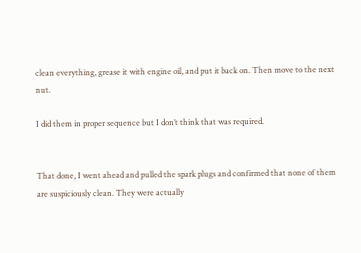clean everything, grease it with engine oil, and put it back on. Then move to the next nut.

I did them in proper sequence but I don’t think that was required.


That done, I went ahead and pulled the spark plugs and confirmed that none of them are suspiciously clean. They were actually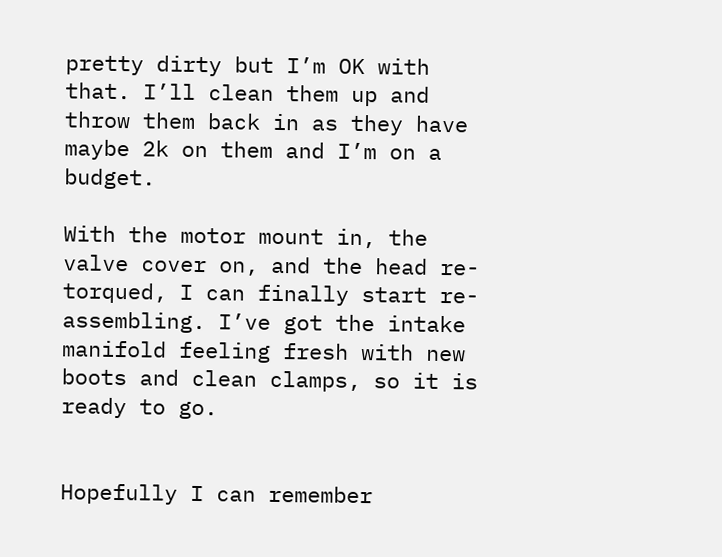pretty dirty but I’m OK with that. I’ll clean them up and throw them back in as they have maybe 2k on them and I’m on a budget.

With the motor mount in, the valve cover on, and the head re-torqued, I can finally start re-assembling. I’ve got the intake manifold feeling fresh with new boots and clean clamps, so it is ready to go.


Hopefully I can remember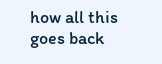how all this goes back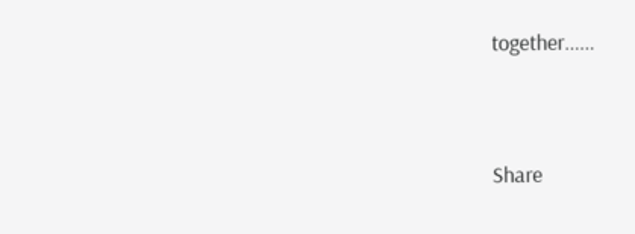together......




Share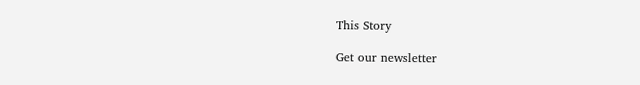This Story

Get our newsletter